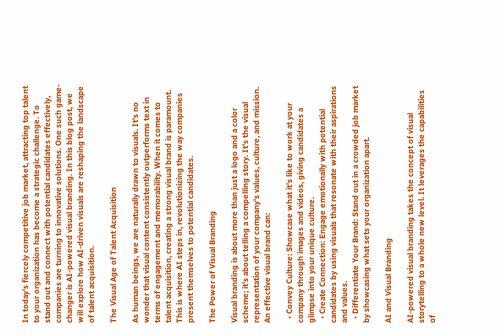In today's fiercely competitive job market, attracting top talent to your organization has become a strategic challenge. To stand out and connect with potential candidates effectively, companies are turning to innovative solutions. One such game-changer is AI-powered visual branding. In this blog post, we will explore how AI-driven visuals are reshaping the landscape of talent acquisition.

The Visual Age of Talent Acquisition

As human beings, we are naturally drawn to visuals. It's no wonder that visual content consistently outperforms text in terms of engagement and memorability. When it comes to talent acquisition, creating a strong visual brand is paramount. This is where AI steps in, revolutionizing the way companies present themselves to potential candidates.

The Power of Visual Branding

Visual branding is about more than just a logo and a color scheme; it's about telling a compelling story. It's the visual representation of your company's values, culture, and mission. An effective visual brand can:

  • Convey Culture: Showcase what it's like to work at your company through images and videos, giving candidates a glimpse into your unique culture.
  • Create Connection: Engage emotionally with potential candidates by using visuals that resonate with their aspirations and values.
  • Differentiate Your Brand: Stand out in a crowded job market by showcasing what sets your organization apart.

AI and Visual Branding

AI-powered visual branding takes the concept of visual storytelling to a whole new level. It leverages the capabilities of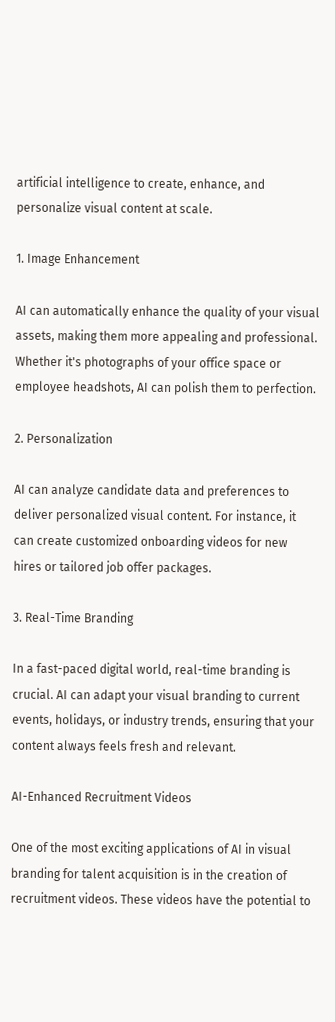artificial intelligence to create, enhance, and personalize visual content at scale.

1. Image Enhancement

AI can automatically enhance the quality of your visual assets, making them more appealing and professional. Whether it's photographs of your office space or employee headshots, AI can polish them to perfection.

2. Personalization

AI can analyze candidate data and preferences to deliver personalized visual content. For instance, it can create customized onboarding videos for new hires or tailored job offer packages.

3. Real-Time Branding

In a fast-paced digital world, real-time branding is crucial. AI can adapt your visual branding to current events, holidays, or industry trends, ensuring that your content always feels fresh and relevant.

AI-Enhanced Recruitment Videos

One of the most exciting applications of AI in visual branding for talent acquisition is in the creation of recruitment videos. These videos have the potential to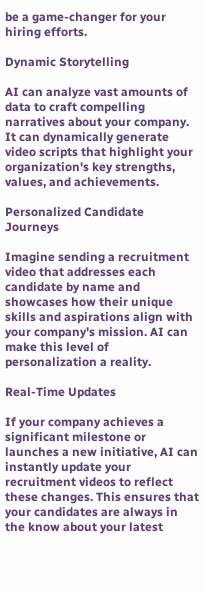be a game-changer for your hiring efforts.

Dynamic Storytelling

AI can analyze vast amounts of data to craft compelling narratives about your company. It can dynamically generate video scripts that highlight your organization's key strengths, values, and achievements.

Personalized Candidate Journeys

Imagine sending a recruitment video that addresses each candidate by name and showcases how their unique skills and aspirations align with your company's mission. AI can make this level of personalization a reality.

Real-Time Updates

If your company achieves a significant milestone or launches a new initiative, AI can instantly update your recruitment videos to reflect these changes. This ensures that your candidates are always in the know about your latest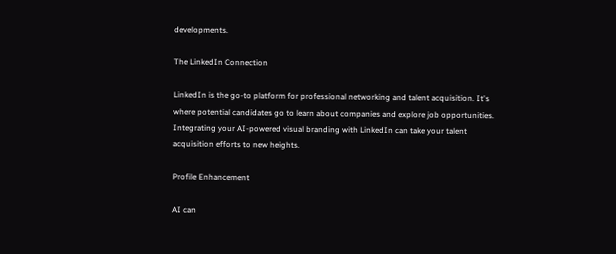developments.

The LinkedIn Connection

LinkedIn is the go-to platform for professional networking and talent acquisition. It's where potential candidates go to learn about companies and explore job opportunities. Integrating your AI-powered visual branding with LinkedIn can take your talent acquisition efforts to new heights.

Profile Enhancement

AI can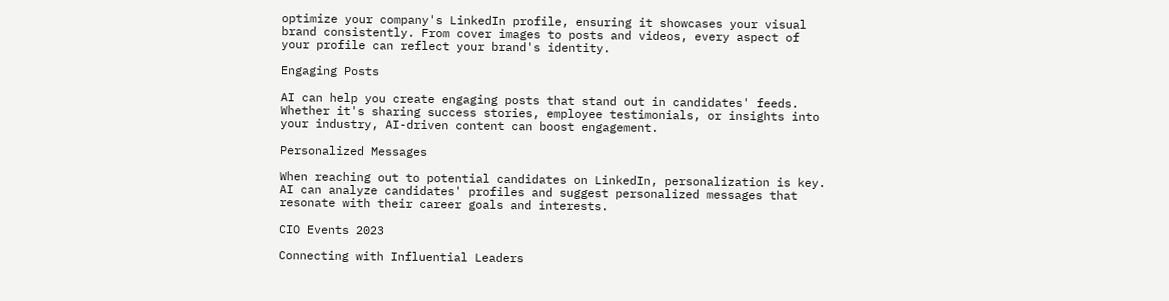optimize your company's LinkedIn profile, ensuring it showcases your visual brand consistently. From cover images to posts and videos, every aspect of your profile can reflect your brand's identity.

Engaging Posts

AI can help you create engaging posts that stand out in candidates' feeds. Whether it's sharing success stories, employee testimonials, or insights into your industry, AI-driven content can boost engagement.

Personalized Messages

When reaching out to potential candidates on LinkedIn, personalization is key. AI can analyze candidates' profiles and suggest personalized messages that resonate with their career goals and interests.

CIO Events 2023

Connecting with Influential Leaders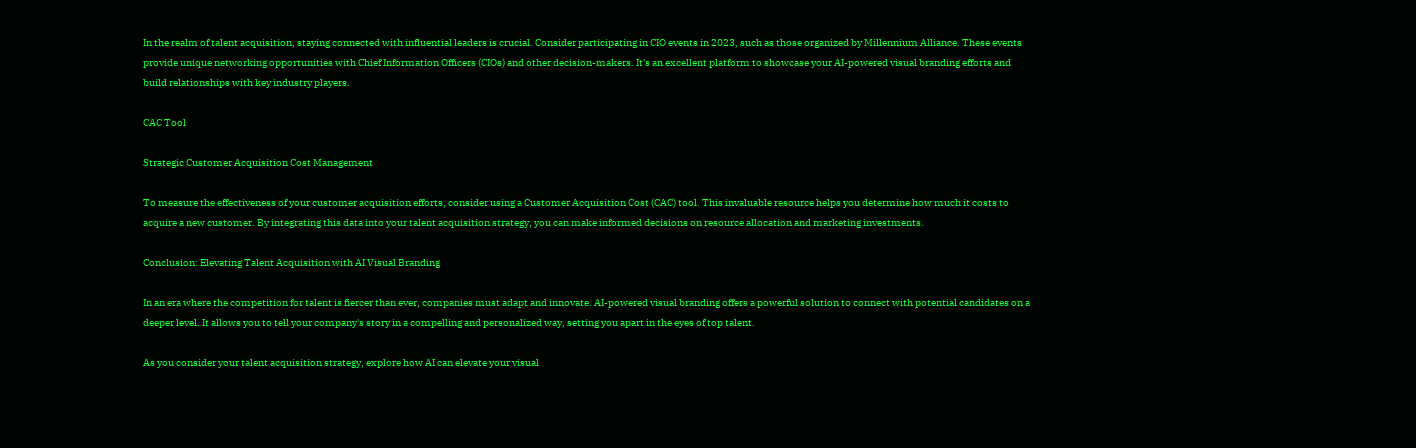In the realm of talent acquisition, staying connected with influential leaders is crucial. Consider participating in CIO events in 2023, such as those organized by Millennium Alliance. These events provide unique networking opportunities with Chief Information Officers (CIOs) and other decision-makers. It's an excellent platform to showcase your AI-powered visual branding efforts and build relationships with key industry players.

CAC Tool

Strategic Customer Acquisition Cost Management

To measure the effectiveness of your customer acquisition efforts, consider using a Customer Acquisition Cost (CAC) tool. This invaluable resource helps you determine how much it costs to acquire a new customer. By integrating this data into your talent acquisition strategy, you can make informed decisions on resource allocation and marketing investments.

Conclusion: Elevating Talent Acquisition with AI Visual Branding

In an era where the competition for talent is fiercer than ever, companies must adapt and innovate. AI-powered visual branding offers a powerful solution to connect with potential candidates on a deeper level. It allows you to tell your company's story in a compelling and personalized way, setting you apart in the eyes of top talent.

As you consider your talent acquisition strategy, explore how AI can elevate your visual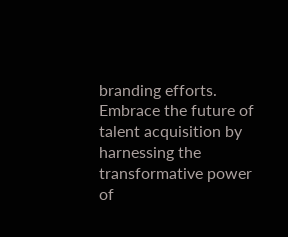branding efforts. Embrace the future of talent acquisition by harnessing the transformative power of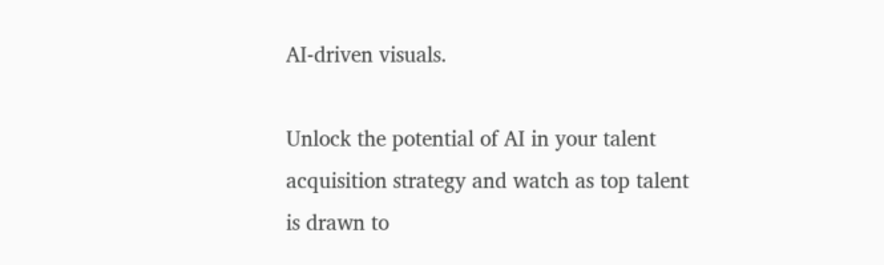AI-driven visuals.

Unlock the potential of AI in your talent acquisition strategy and watch as top talent is drawn to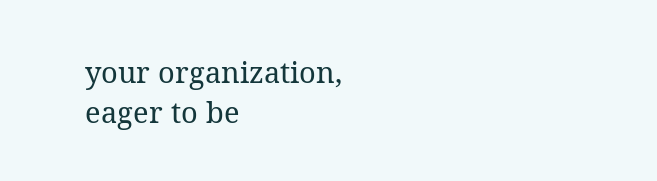your organization, eager to be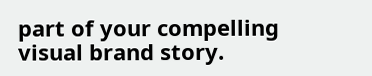part of your compelling visual brand story.